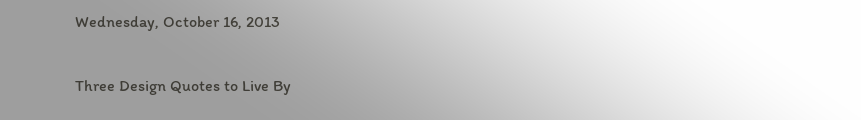Wednesday, October 16, 2013

Three Design Quotes to Live By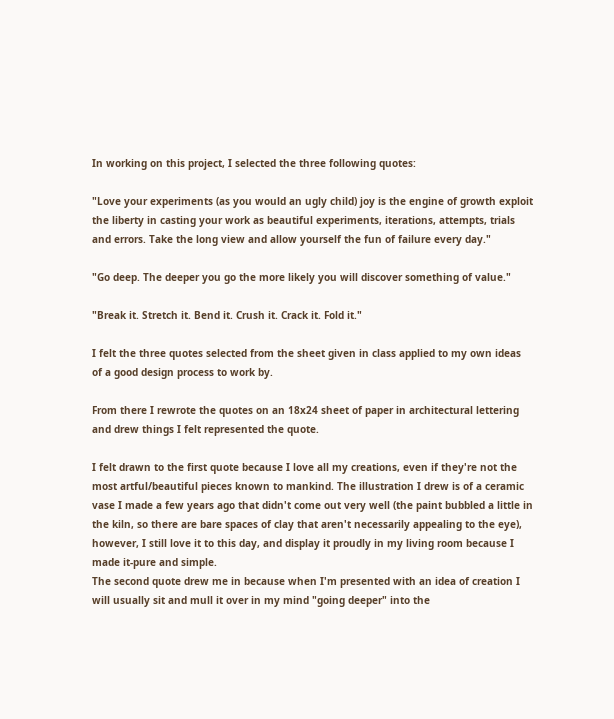In working on this project, I selected the three following quotes:

"Love your experiments (as you would an ugly child) joy is the engine of growth exploit the liberty in casting your work as beautiful experiments, iterations, attempts, trials and errors. Take the long view and allow yourself the fun of failure every day."

"Go deep. The deeper you go the more likely you will discover something of value."

"Break it. Stretch it. Bend it. Crush it. Crack it. Fold it."

I felt the three quotes selected from the sheet given in class applied to my own ideas of a good design process to work by.

From there I rewrote the quotes on an 18x24 sheet of paper in architectural lettering and drew things I felt represented the quote.

I felt drawn to the first quote because I love all my creations, even if they're not the most artful/beautiful pieces known to mankind. The illustration I drew is of a ceramic vase I made a few years ago that didn't come out very well (the paint bubbled a little in the kiln, so there are bare spaces of clay that aren't necessarily appealing to the eye), however, I still love it to this day, and display it proudly in my living room because I made it-pure and simple.
The second quote drew me in because when I'm presented with an idea of creation I will usually sit and mull it over in my mind "going deeper" into the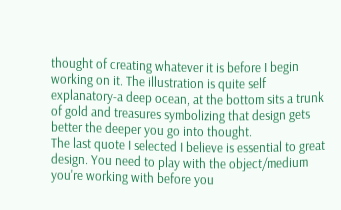thought of creating whatever it is before I begin working on it. The illustration is quite self explanatory-a deep ocean, at the bottom sits a trunk of gold and treasures symbolizing that design gets better the deeper you go into thought.
The last quote I selected I believe is essential to great design. You need to play with the object/medium you're working with before you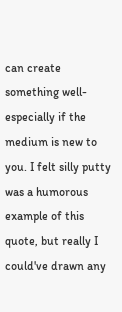can create something well-especially if the medium is new to you. I felt silly putty was a humorous example of this quote, but really I could've drawn any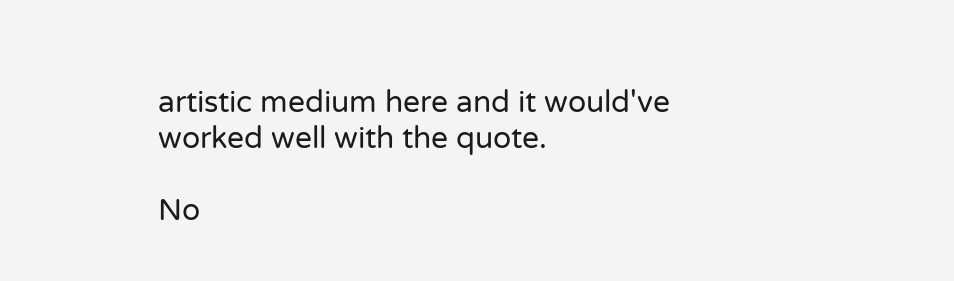artistic medium here and it would've worked well with the quote.

No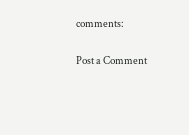comments:

Post a Comment